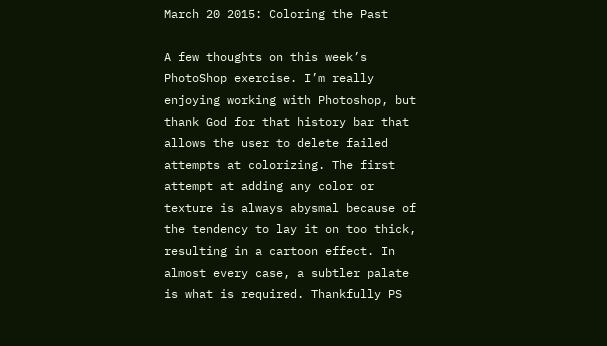March 20 2015: Coloring the Past

A few thoughts on this week’s PhotoShop exercise. I’m really enjoying working with Photoshop, but thank God for that history bar that allows the user to delete failed attempts at colorizing. The first attempt at adding any color or texture is always abysmal because of the tendency to lay it on too thick, resulting in a cartoon effect. In almost every case, a subtler palate is what is required. Thankfully PS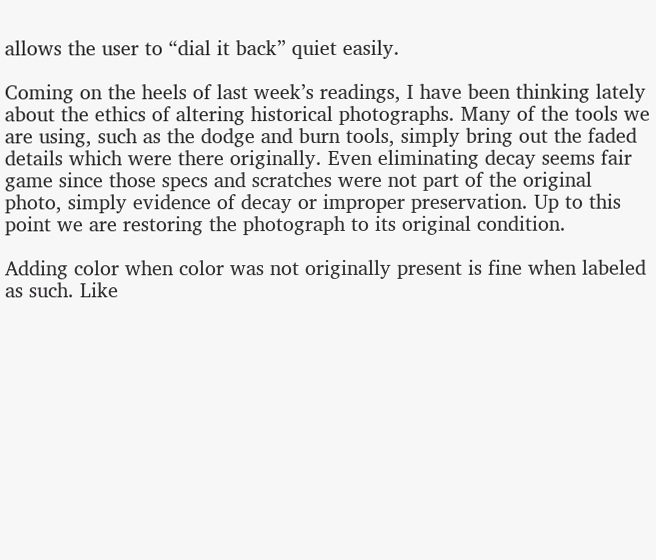allows the user to “dial it back” quiet easily.

Coming on the heels of last week’s readings, I have been thinking lately about the ethics of altering historical photographs. Many of the tools we are using, such as the dodge and burn tools, simply bring out the faded details which were there originally. Even eliminating decay seems fair game since those specs and scratches were not part of the original photo, simply evidence of decay or improper preservation. Up to this point we are restoring the photograph to its original condition.

Adding color when color was not originally present is fine when labeled as such. Like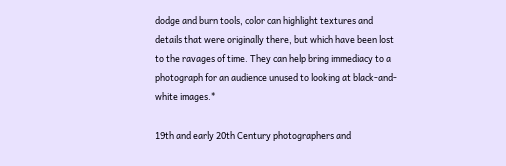dodge and burn tools, color can highlight textures and details that were originally there, but which have been lost to the ravages of time. They can help bring immediacy to a photograph for an audience unused to looking at black-and-white images.*

19th and early 20th Century photographers and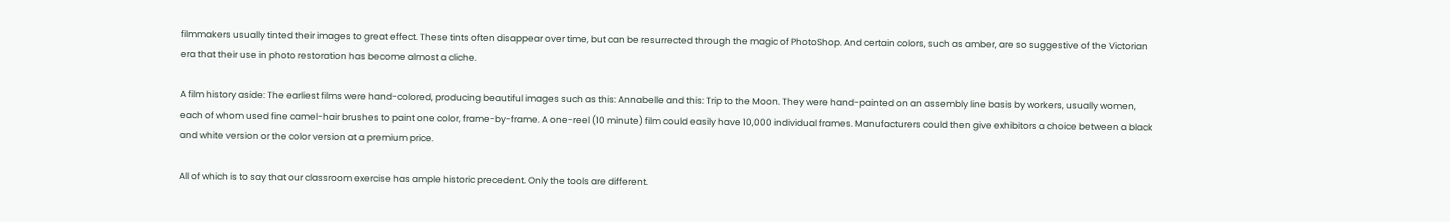filmmakers usually tinted their images to great effect. These tints often disappear over time, but can be resurrected through the magic of PhotoShop. And certain colors, such as amber, are so suggestive of the Victorian era that their use in photo restoration has become almost a cliche.

A film history aside: The earliest films were hand-colored, producing beautiful images such as this: Annabelle and this: Trip to the Moon. They were hand-painted on an assembly line basis by workers, usually women, each of whom used fine camel-hair brushes to paint one color, frame-by-frame. A one-reel (10 minute) film could easily have 10,000 individual frames. Manufacturers could then give exhibitors a choice between a black and white version or the color version at a premium price.

All of which is to say that our classroom exercise has ample historic precedent. Only the tools are different.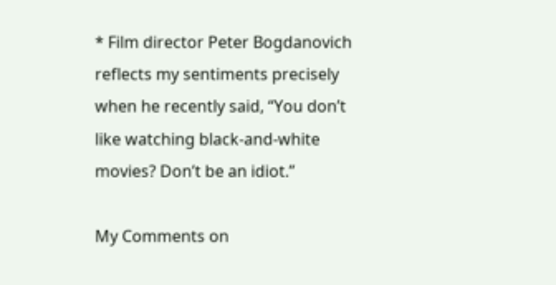* Film director Peter Bogdanovich reflects my sentiments precisely when he recently said, “You don’t like watching black-and-white movies? Don’t be an idiot.”

My Comments on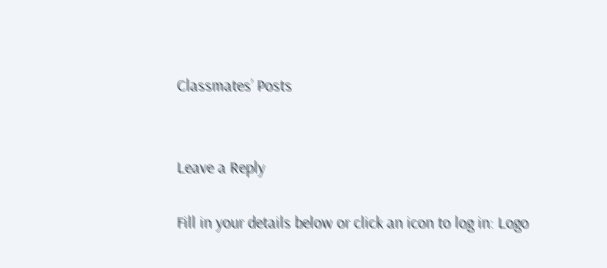Classmates’ Posts


Leave a Reply

Fill in your details below or click an icon to log in: Logo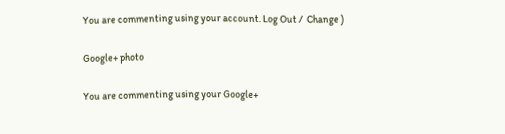You are commenting using your account. Log Out /  Change )

Google+ photo

You are commenting using your Google+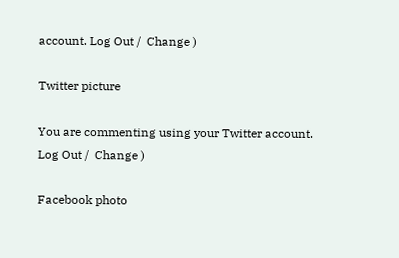account. Log Out /  Change )

Twitter picture

You are commenting using your Twitter account. Log Out /  Change )

Facebook photo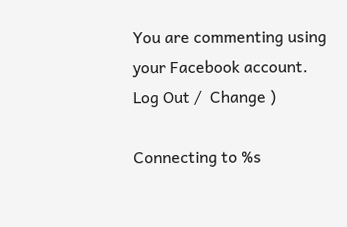You are commenting using your Facebook account. Log Out /  Change )

Connecting to %s